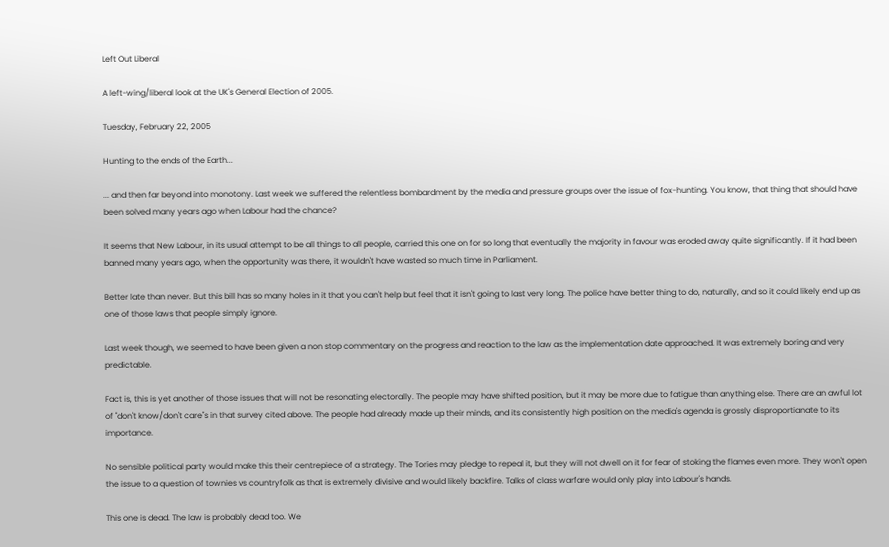Left Out Liberal

A left-wing/liberal look at the UK's General Election of 2005.

Tuesday, February 22, 2005

Hunting to the ends of the Earth...

... and then far beyond into monotony. Last week we suffered the relentless bombardment by the media and pressure groups over the issue of fox-hunting. You know, that thing that should have been solved many years ago when Labour had the chance?

It seems that New Labour, in its usual attempt to be all things to all people, carried this one on for so long that eventually the majority in favour was eroded away quite significantly. If it had been banned many years ago, when the opportunity was there, it wouldn't have wasted so much time in Parliament.

Better late than never. But this bill has so many holes in it that you can't help but feel that it isn't going to last very long. The police have better thing to do, naturally, and so it could likely end up as one of those laws that people simply ignore.

Last week though, we seemed to have been given a non stop commentary on the progress and reaction to the law as the implementation date approached. It was extremely boring and very predictable.

Fact is, this is yet another of those issues that will not be resonating electorally. The people may have shifted position, but it may be more due to fatigue than anything else. There are an awful lot of "don't know/don't care"s in that survey cited above. The people had already made up their minds, and its consistently high position on the media's agenda is grossly disproportianate to its importance.

No sensible political party would make this their centrepiece of a strategy. The Tories may pledge to repeal it, but they will not dwell on it for fear of stoking the flames even more. They won't open the issue to a question of townies vs countryfolk as that is extremely divisive and would likely backfire. Talks of class warfare would only play into Labour's hands.

This one is dead. The law is probably dead too. We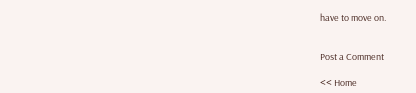have to move on.


Post a Comment

<< Home